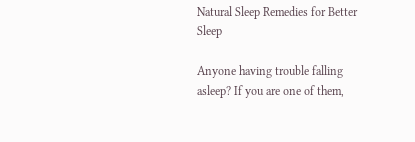Natural Sleep Remedies for Better Sleep

Anyone having trouble falling asleep? If you are one of them,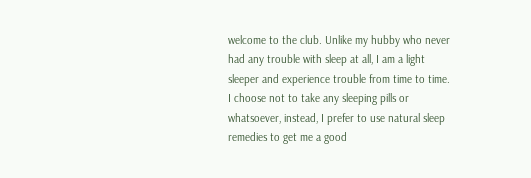welcome to the club. Unlike my hubby who never had any trouble with sleep at all, I am a light sleeper and experience trouble from time to time. I choose not to take any sleeping pills or whatsoever, instead, I prefer to use natural sleep remedies to get me a good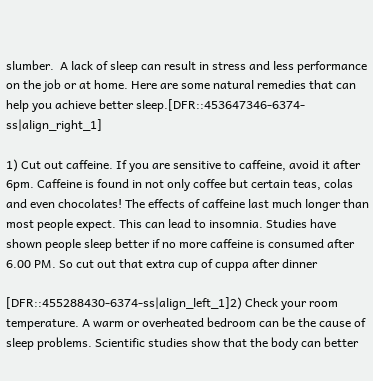slumber.  A lack of sleep can result in stress and less performance on the job or at home. Here are some natural remedies that can help you achieve better sleep.[DFR::453647346-6374-ss|align_right_1]

1) Cut out caffeine. If you are sensitive to caffeine, avoid it after 6pm. Caffeine is found in not only coffee but certain teas, colas and even chocolates! The effects of caffeine last much longer than most people expect. This can lead to insomnia. Studies have shown people sleep better if no more caffeine is consumed after 6.00 PM. So cut out that extra cup of cuppa after dinner

[DFR::455288430-6374-ss|align_left_1]2) Check your room temperature. A warm or overheated bedroom can be the cause of sleep problems. Scientific studies show that the body can better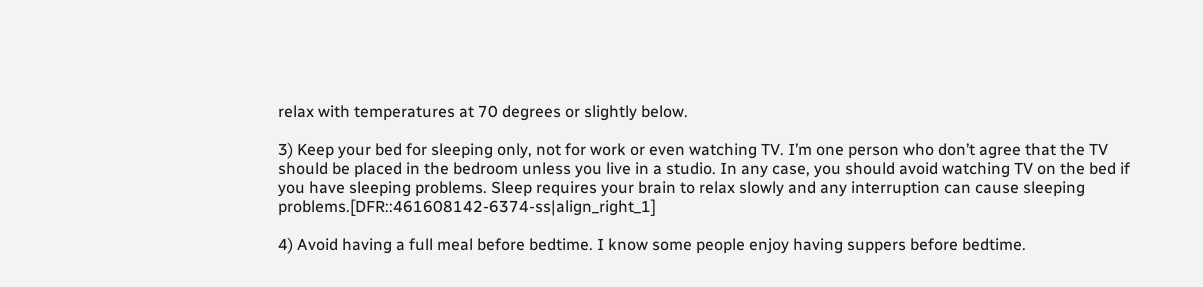relax with temperatures at 70 degrees or slightly below.

3) Keep your bed for sleeping only, not for work or even watching TV. I’m one person who don’t agree that the TV should be placed in the bedroom unless you live in a studio. In any case, you should avoid watching TV on the bed if you have sleeping problems. Sleep requires your brain to relax slowly and any interruption can cause sleeping problems.[DFR::461608142-6374-ss|align_right_1]

4) Avoid having a full meal before bedtime. I know some people enjoy having suppers before bedtime.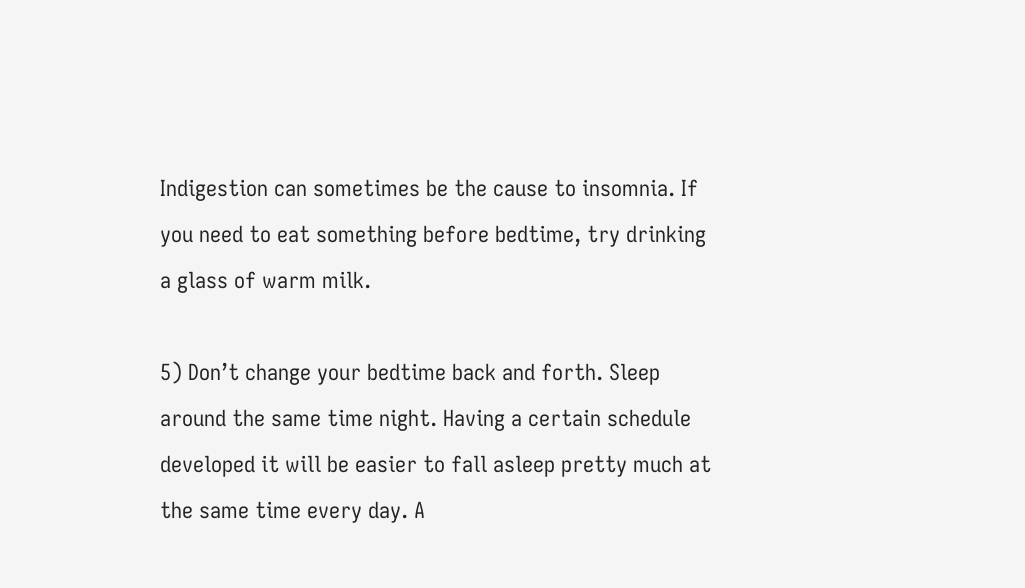Indigestion can sometimes be the cause to insomnia. If you need to eat something before bedtime, try drinking a glass of warm milk.

5) Don’t change your bedtime back and forth. Sleep around the same time night. Having a certain schedule developed it will be easier to fall asleep pretty much at the same time every day. A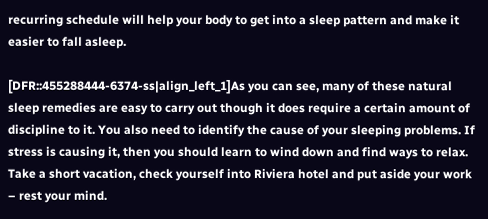recurring schedule will help your body to get into a sleep pattern and make it easier to fall asleep.

[DFR::455288444-6374-ss|align_left_1]As you can see, many of these natural sleep remedies are easy to carry out though it does require a certain amount of discipline to it. You also need to identify the cause of your sleeping problems. If stress is causing it, then you should learn to wind down and find ways to relax. Take a short vacation, check yourself into Riviera hotel and put aside your work – rest your mind.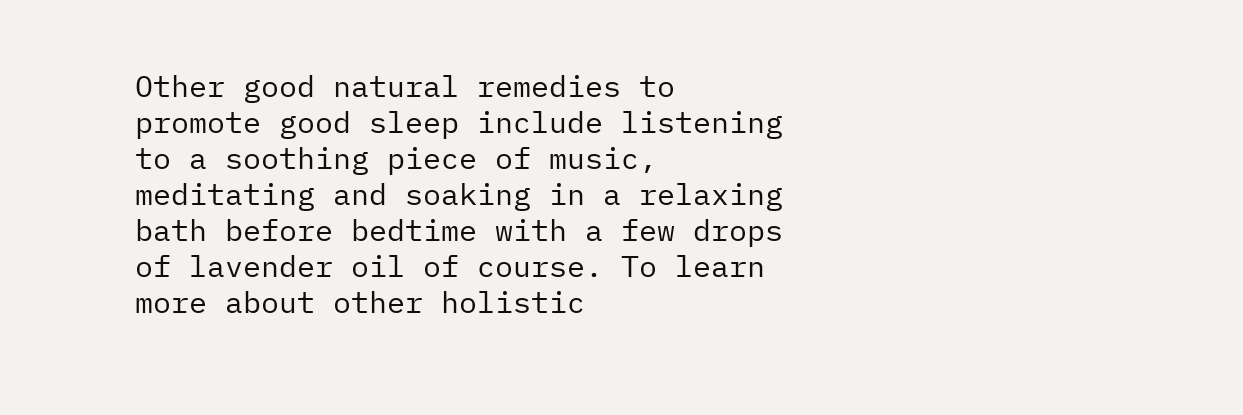Other good natural remedies to promote good sleep include listening to a soothing piece of music, meditating and soaking in a relaxing bath before bedtime with a few drops of lavender oil of course. To learn more about other holistic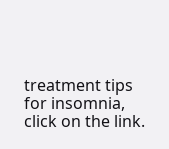treatment tips for insomnia, click on the link.